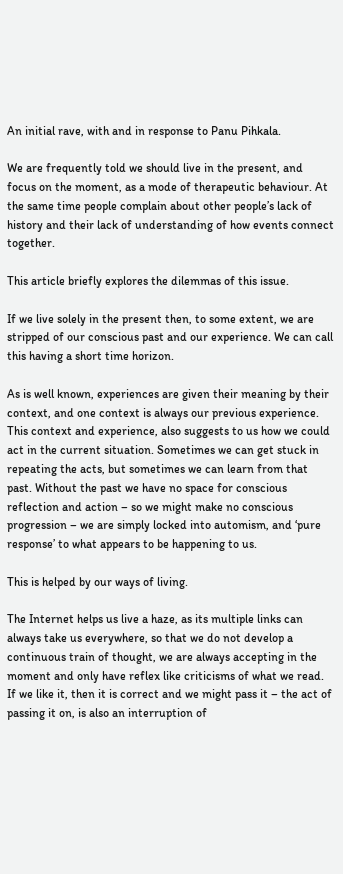An initial rave, with and in response to Panu Pihkala.

We are frequently told we should live in the present, and focus on the moment, as a mode of therapeutic behaviour. At the same time people complain about other people’s lack of history and their lack of understanding of how events connect together.

This article briefly explores the dilemmas of this issue.

If we live solely in the present then, to some extent, we are stripped of our conscious past and our experience. We can call this having a short time horizon.

As is well known, experiences are given their meaning by their context, and one context is always our previous experience. This context and experience, also suggests to us how we could act in the current situation. Sometimes we can get stuck in repeating the acts, but sometimes we can learn from that past. Without the past we have no space for conscious reflection and action – so we might make no conscious progression – we are simply locked into automism, and ‘pure response’ to what appears to be happening to us.

This is helped by our ways of living.

The Internet helps us live a haze, as its multiple links can always take us everywhere, so that we do not develop a continuous train of thought, we are always accepting in the moment and only have reflex like criticisms of what we read. If we like it, then it is correct and we might pass it – the act of passing it on, is also an interruption of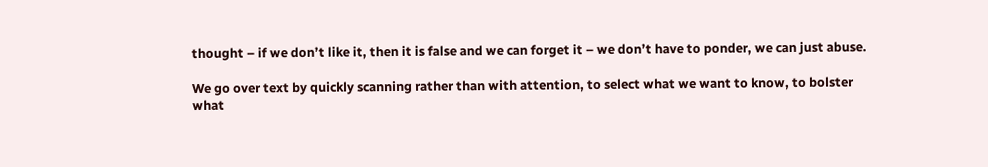thought – if we don’t like it, then it is false and we can forget it – we don’t have to ponder, we can just abuse.

We go over text by quickly scanning rather than with attention, to select what we want to know, to bolster what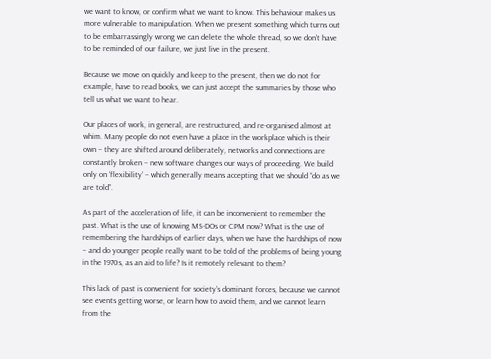we want to know, or confirm what we want to know. This behaviour makes us more vulnerable to manipulation. When we present something which turns out to be embarrassingly wrong we can delete the whole thread, so we don’t have to be reminded of our failure, we just live in the present.

Because we move on quickly and keep to the present, then we do not for example, have to read books, we can just accept the summaries by those who tell us what we want to hear.

Our places of work, in general, are restructured, and re-organised almost at whim. Many people do not even have a place in the workplace which is their own – they are shifted around deliberately, networks and connections are constantly broken – new software changes our ways of proceeding. We build only on ‘flexibility’ – which generally means accepting that we should “do as we are told”.

As part of the acceleration of life, it can be inconvenient to remember the past. What is the use of knowing MS-DOs or CPM now? What is the use of remembering the hardships of earlier days, when we have the hardships of now – and do younger people really want to be told of the problems of being young in the 1970s, as an aid to life? Is it remotely relevant to them?

This lack of past is convenient for society’s dominant forces, because we cannot see events getting worse, or learn how to avoid them, and we cannot learn from the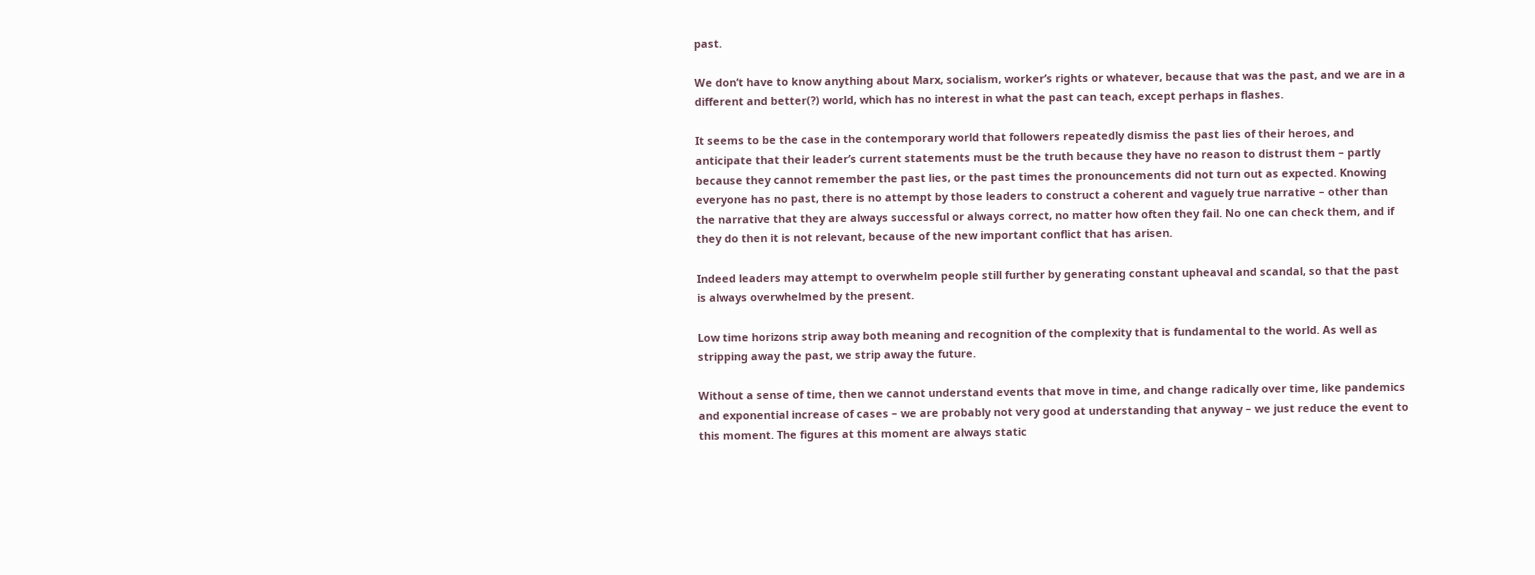past.

We don’t have to know anything about Marx, socialism, worker’s rights or whatever, because that was the past, and we are in a different and better(?) world, which has no interest in what the past can teach, except perhaps in flashes.

It seems to be the case in the contemporary world that followers repeatedly dismiss the past lies of their heroes, and anticipate that their leader’s current statements must be the truth because they have no reason to distrust them – partly because they cannot remember the past lies, or the past times the pronouncements did not turn out as expected. Knowing everyone has no past, there is no attempt by those leaders to construct a coherent and vaguely true narrative – other than the narrative that they are always successful or always correct, no matter how often they fail. No one can check them, and if they do then it is not relevant, because of the new important conflict that has arisen.

Indeed leaders may attempt to overwhelm people still further by generating constant upheaval and scandal, so that the past is always overwhelmed by the present.

Low time horizons strip away both meaning and recognition of the complexity that is fundamental to the world. As well as stripping away the past, we strip away the future.

Without a sense of time, then we cannot understand events that move in time, and change radically over time, like pandemics and exponential increase of cases – we are probably not very good at understanding that anyway – we just reduce the event to this moment. The figures at this moment are always static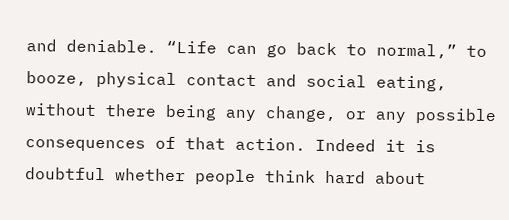and deniable. “Life can go back to normal,” to booze, physical contact and social eating, without there being any change, or any possible consequences of that action. Indeed it is doubtful whether people think hard about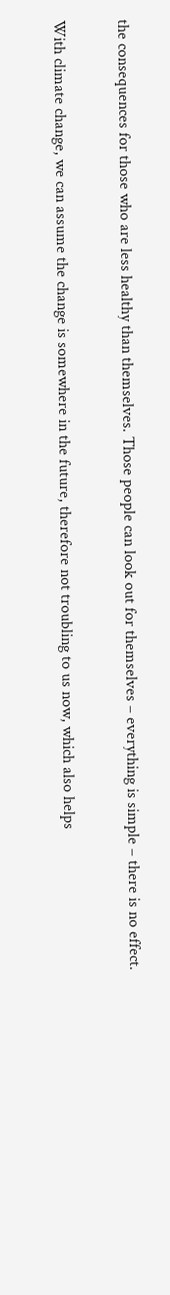the consequences for those who are less healthy than themselves. Those people can look out for themselves – everything is simple – there is no effect.

With climate change, we can assume the change is somewhere in the future, therefore not troubling to us now, which also helps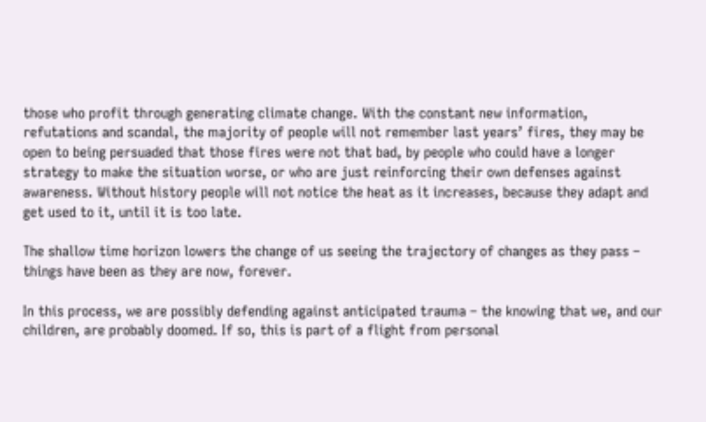those who profit through generating climate change. With the constant new information, refutations and scandal, the majority of people will not remember last years’ fires, they may be open to being persuaded that those fires were not that bad, by people who could have a longer strategy to make the situation worse, or who are just reinforcing their own defenses against awareness. Without history people will not notice the heat as it increases, because they adapt and get used to it, until it is too late.

The shallow time horizon lowers the change of us seeing the trajectory of changes as they pass – things have been as they are now, forever.

In this process, we are possibly defending against anticipated trauma – the knowing that we, and our children, are probably doomed. If so, this is part of a flight from personal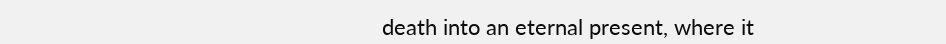death into an eternal present, where it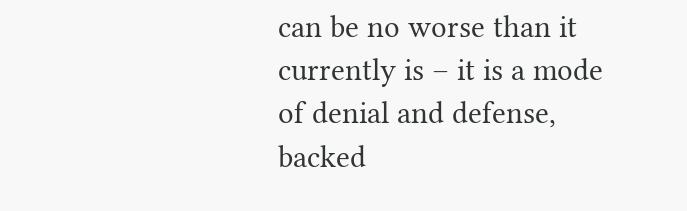can be no worse than it currently is – it is a mode of denial and defense, backed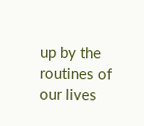up by the routines of our lives